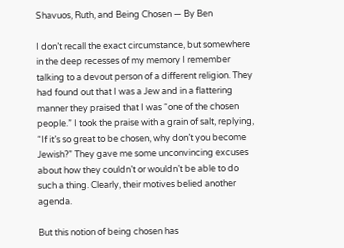Shavuos, Ruth, and Being Chosen — By Ben

I don’t recall the exact circumstance, but somewhere in the deep recesses of my memory I remember talking to a devout person of a different religion. They had found out that I was a Jew and in a flattering manner they praised that I was “one of the chosen people.” I took the praise with a grain of salt, replying, “If it’s so great to be chosen, why don’t you become Jewish?” They gave me some unconvincing excuses about how they couldn’t or wouldn’t be able to do such a thing. Clearly, their motives belied another agenda.

But this notion of being chosen has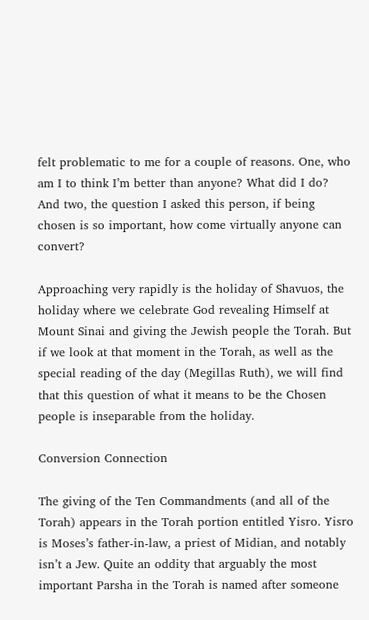felt problematic to me for a couple of reasons. One, who am I to think I’m better than anyone? What did I do? And two, the question I asked this person, if being chosen is so important, how come virtually anyone can convert?

Approaching very rapidly is the holiday of Shavuos, the holiday where we celebrate God revealing Himself at Mount Sinai and giving the Jewish people the Torah. But if we look at that moment in the Torah, as well as the special reading of the day (Megillas Ruth), we will find that this question of what it means to be the Chosen people is inseparable from the holiday.

Conversion Connection

The giving of the Ten Commandments (and all of the Torah) appears in the Torah portion entitled Yisro. Yisro is Moses’s father-in-law, a priest of Midian, and notably isn’t a Jew. Quite an oddity that arguably the most important Parsha in the Torah is named after someone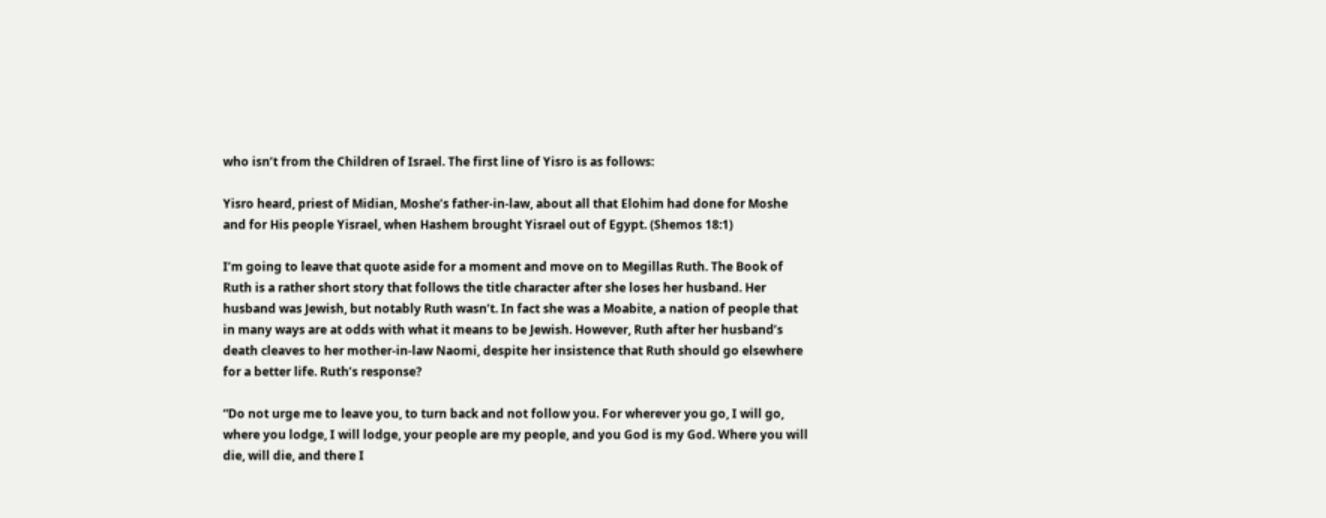who isn’t from the Children of Israel. The first line of Yisro is as follows:

Yisro heard, priest of Midian, Moshe’s father-in-law, about all that Elohim had done for Moshe and for His people Yisrael, when Hashem brought Yisrael out of Egypt. (Shemos 18:1)

I’m going to leave that quote aside for a moment and move on to Megillas Ruth. The Book of Ruth is a rather short story that follows the title character after she loses her husband. Her husband was Jewish, but notably Ruth wasn’t. In fact she was a Moabite, a nation of people that in many ways are at odds with what it means to be Jewish. However, Ruth after her husband’s death cleaves to her mother-in-law Naomi, despite her insistence that Ruth should go elsewhere for a better life. Ruth’s response?

“Do not urge me to leave you, to turn back and not follow you. For wherever you go, I will go, where you lodge, I will lodge, your people are my people, and you God is my God. Where you will die, will die, and there I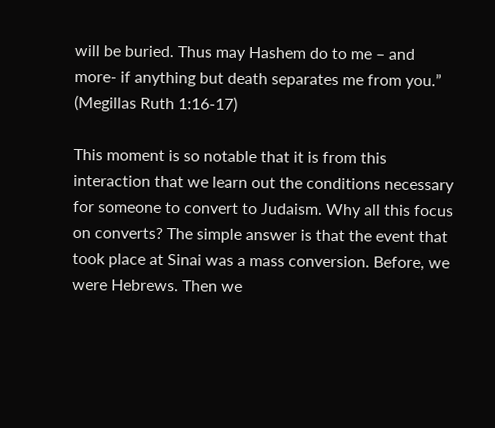will be buried. Thus may Hashem do to me – and more- if anything but death separates me from you.” (Megillas Ruth 1:16-17)

This moment is so notable that it is from this interaction that we learn out the conditions necessary for someone to convert to Judaism. Why all this focus on converts? The simple answer is that the event that took place at Sinai was a mass conversion. Before, we were Hebrews. Then we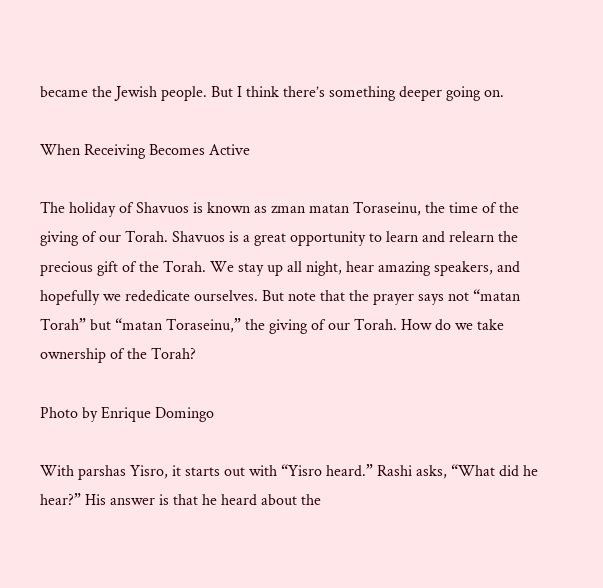became the Jewish people. But I think there’s something deeper going on.

When Receiving Becomes Active

The holiday of Shavuos is known as zman matan Toraseinu, the time of the giving of our Torah. Shavuos is a great opportunity to learn and relearn the precious gift of the Torah. We stay up all night, hear amazing speakers, and hopefully we rededicate ourselves. But note that the prayer says not “matan Torah” but “matan Toraseinu,” the giving of our Torah. How do we take ownership of the Torah?

Photo by Enrique Domingo

With parshas Yisro, it starts out with “Yisro heard.” Rashi asks, “What did he hear?” His answer is that he heard about the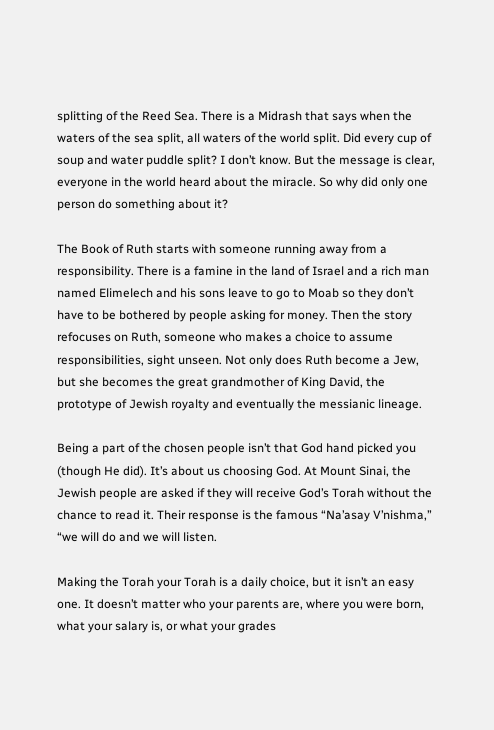splitting of the Reed Sea. There is a Midrash that says when the waters of the sea split, all waters of the world split. Did every cup of soup and water puddle split? I don’t know. But the message is clear, everyone in the world heard about the miracle. So why did only one person do something about it?

The Book of Ruth starts with someone running away from a responsibility. There is a famine in the land of Israel and a rich man named Elimelech and his sons leave to go to Moab so they don’t have to be bothered by people asking for money. Then the story refocuses on Ruth, someone who makes a choice to assume responsibilities, sight unseen. Not only does Ruth become a Jew, but she becomes the great grandmother of King David, the prototype of Jewish royalty and eventually the messianic lineage.

Being a part of the chosen people isn’t that God hand picked you (though He did). It’s about us choosing God. At Mount Sinai, the Jewish people are asked if they will receive God’s Torah without the chance to read it. Their response is the famous “Na’asay V’nishma,” “we will do and we will listen.

Making the Torah your Torah is a daily choice, but it isn’t an easy one. It doesn’t matter who your parents are, where you were born, what your salary is, or what your grades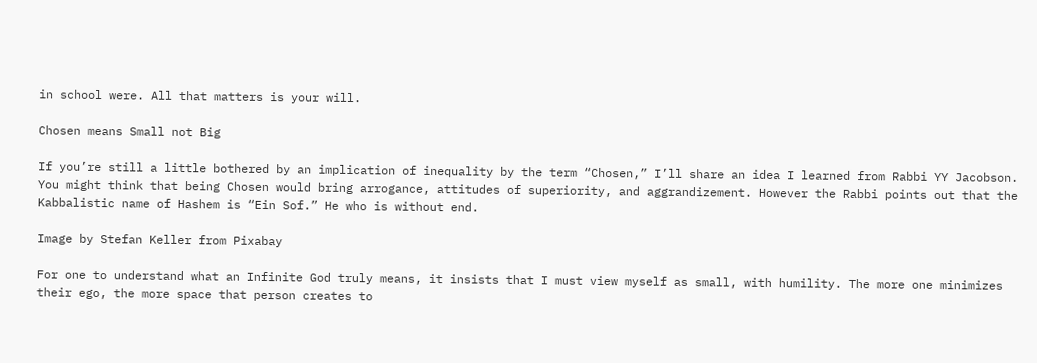in school were. All that matters is your will.

Chosen means Small not Big

If you’re still a little bothered by an implication of inequality by the term “Chosen,” I’ll share an idea I learned from Rabbi YY Jacobson. You might think that being Chosen would bring arrogance, attitudes of superiority, and aggrandizement. However the Rabbi points out that the Kabbalistic name of Hashem is “Ein Sof.” He who is without end.

Image by Stefan Keller from Pixabay

For one to understand what an Infinite God truly means, it insists that I must view myself as small, with humility. The more one minimizes their ego, the more space that person creates to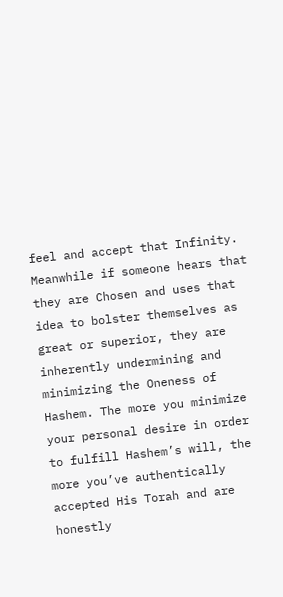feel and accept that Infinity. Meanwhile if someone hears that they are Chosen and uses that idea to bolster themselves as great or superior, they are inherently undermining and minimizing the Oneness of Hashem. The more you minimize your personal desire in order to fulfill Hashem’s will, the more you’ve authentically accepted His Torah and are honestly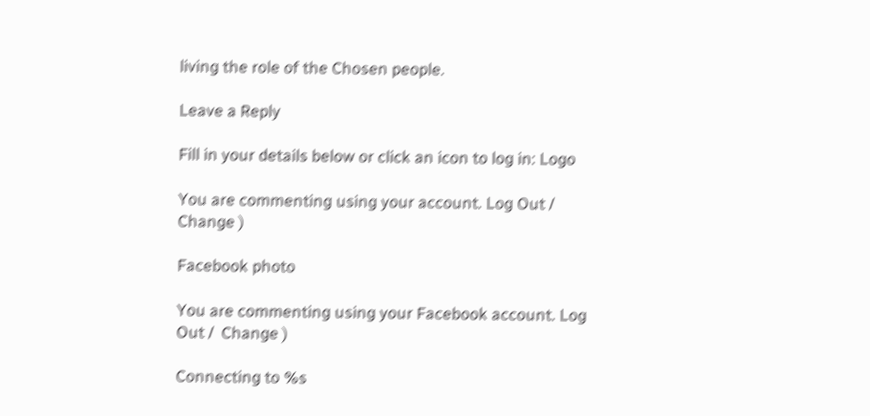living the role of the Chosen people.

Leave a Reply

Fill in your details below or click an icon to log in: Logo

You are commenting using your account. Log Out /  Change )

Facebook photo

You are commenting using your Facebook account. Log Out /  Change )

Connecting to %s